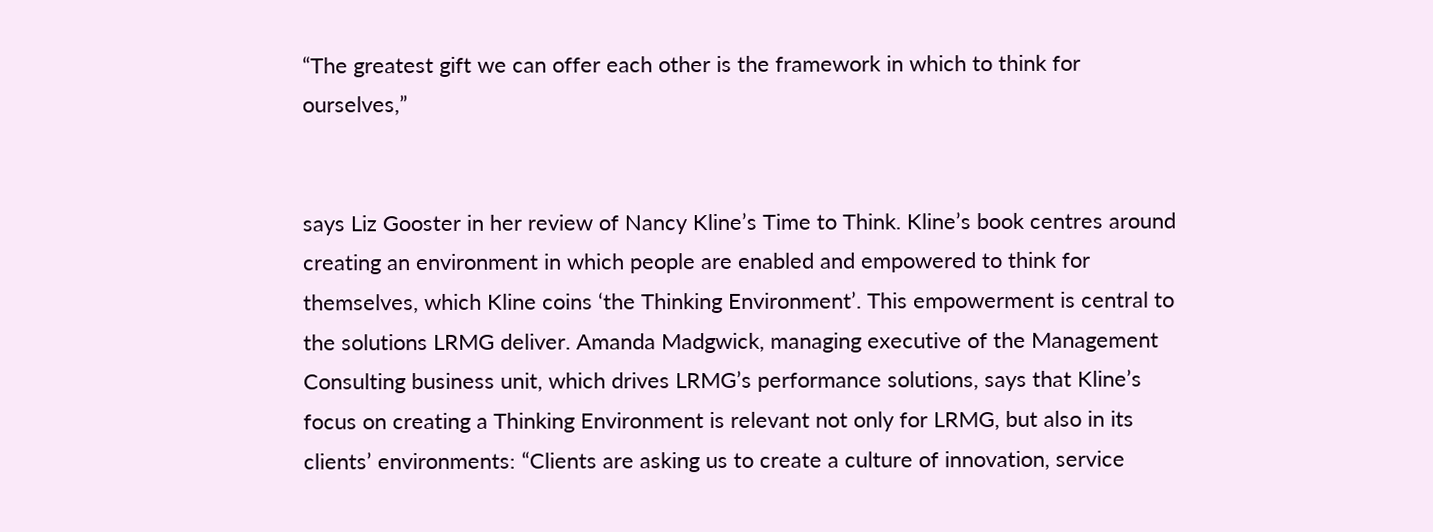“The greatest gift we can offer each other is the framework in which to think for ourselves,”


says Liz Gooster in her review of Nancy Kline’s Time to Think. Kline’s book centres around creating an environment in which people are enabled and empowered to think for themselves, which Kline coins ‘the Thinking Environment’. This empowerment is central to the solutions LRMG deliver. Amanda Madgwick, managing executive of the Management Consulting business unit, which drives LRMG’s performance solutions, says that Kline’s focus on creating a Thinking Environment is relevant not only for LRMG, but also in its clients’ environments: “Clients are asking us to create a culture of innovation, service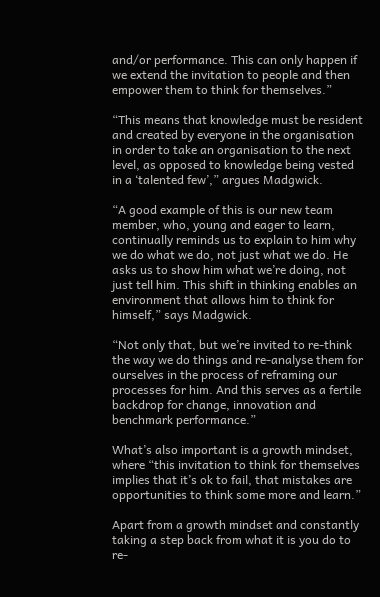and/or performance. This can only happen if we extend the invitation to people and then empower them to think for themselves.”

“This means that knowledge must be resident and created by everyone in the organisation in order to take an organisation to the next level, as opposed to knowledge being vested in a ‘talented few’,” argues Madgwick.

“A good example of this is our new team member, who, young and eager to learn, continually reminds us to explain to him why we do what we do, not just what we do. He asks us to show him what we’re doing, not just tell him. This shift in thinking enables an environment that allows him to think for himself,” says Madgwick.

“Not only that, but we’re invited to re-think the way we do things and re-analyse them for ourselves in the process of reframing our processes for him. And this serves as a fertile backdrop for change, innovation and benchmark performance.”

What’s also important is a growth mindset, where “this invitation to think for themselves implies that it’s ok to fail, that mistakes are opportunities to think some more and learn.”

Apart from a growth mindset and constantly taking a step back from what it is you do to re-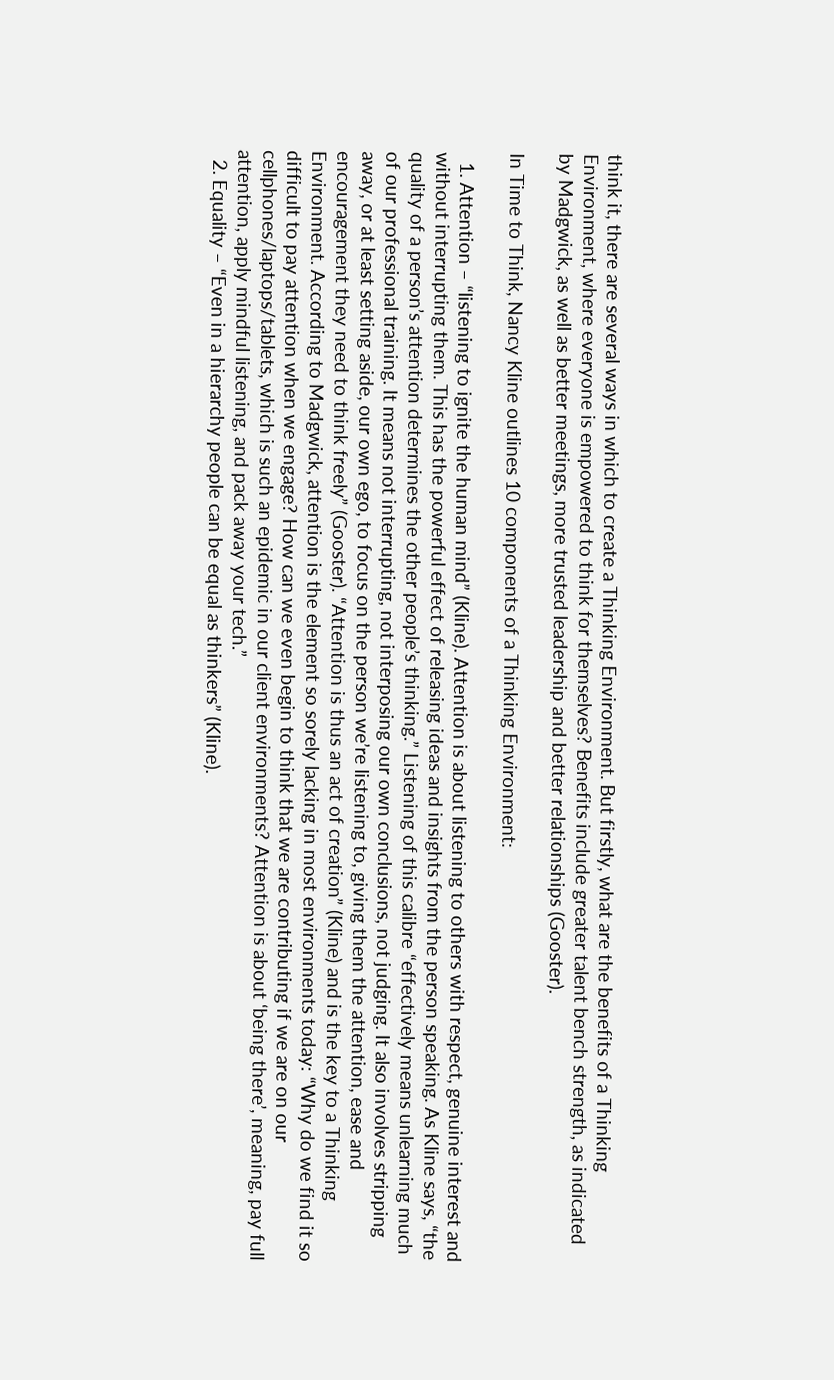think it, there are several ways in which to create a Thinking Environment. But firstly, what are the benefits of a Thinking Environment, where everyone is empowered to think for themselves? Benefits include greater talent bench strength, as indicated by Madgwick, as well as better meetings, more trusted leadership and better relationships (Gooster).

In Time to Think, Nancy Kline outlines 10 components of a Thinking Environment:

  1. Attention – “listening to ignite the human mind” (Kline). Attention is about listening to others with respect, genuine interest and without interrupting them. This has the powerful effect of releasing ideas and insights from the person speaking. As Kline says, “the quality of a person’s attention determines the other people’s thinking.” Listening of this calibre “effectively means unlearning much of our professional training. It means not interrupting, not interposing our own conclusions, not judging. It also involves stripping away, or at least setting aside, our own ego, to focus on the person we’re listening to, giving them the attention, ease and encouragement they need to think freely” (Gooster). “Attention is thus an act of creation” (Kline) and is the key to a Thinking Environment. According to Madgwick, attention is the element so sorely lacking in most environments today: “Why do we find it so difficult to pay attention when we engage? How can we even begin to think that we are contributing if we are on our cellphones/laptops/tablets, which is such an epidemic in our client environments? Attention is about ‘being there’, meaning, pay full attention, apply mindful listening, and pack away your tech.”
  2. Equality – “Even in a hierarchy people can be equal as thinkers” (Kline).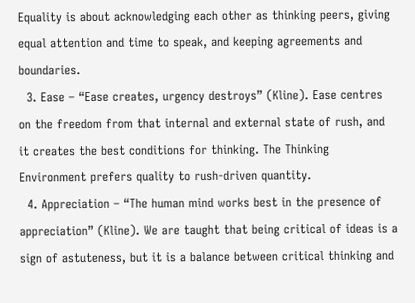Equality is about acknowledging each other as thinking peers, giving equal attention and time to speak, and keeping agreements and boundaries.
  3. Ease – “Ease creates, urgency destroys” (Kline). Ease centres on the freedom from that internal and external state of rush, and it creates the best conditions for thinking. The Thinking Environment prefers quality to rush-driven quantity.
  4. Appreciation – “The human mind works best in the presence of appreciation” (Kline). We are taught that being critical of ideas is a sign of astuteness, but it is a balance between critical thinking and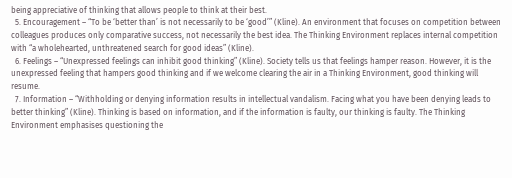being appreciative of thinking that allows people to think at their best.
  5. Encouragement – “To be ‘better than’ is not necessarily to be ‘good’” (Kline). An environment that focuses on competition between colleagues produces only comparative success, not necessarily the best idea. The Thinking Environment replaces internal competition with “a wholehearted, unthreatened search for good ideas” (Kline).
  6. Feelings – “Unexpressed feelings can inhibit good thinking” (Kline). Society tells us that feelings hamper reason. However, it is the unexpressed feeling that hampers good thinking and if we welcome clearing the air in a Thinking Environment, good thinking will resume.
  7. Information – “Withholding or denying information results in intellectual vandalism. Facing what you have been denying leads to better thinking” (Kline). Thinking is based on information, and if the information is faulty, our thinking is faulty. The Thinking Environment emphasises questioning the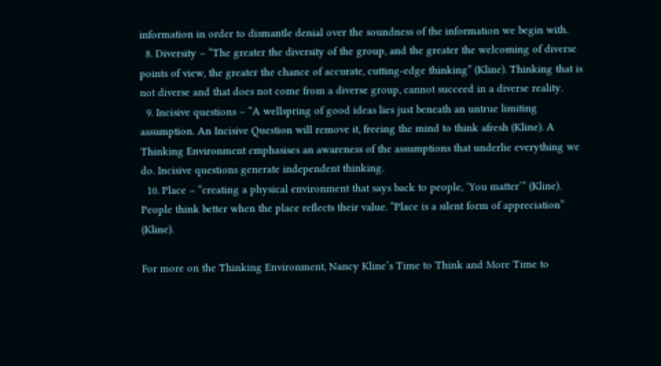information in order to dismantle denial over the soundness of the information we begin with.
  8. Diversity – “The greater the diversity of the group, and the greater the welcoming of diverse points of view, the greater the chance of accurate, cutting-edge thinking” (Kline). Thinking that is not diverse and that does not come from a diverse group, cannot succeed in a diverse reality.
  9. Incisive questions – “A wellspring of good ideas lies just beneath an untrue limiting assumption. An Incisive Question will remove it, freeing the mind to think afresh (Kline). A Thinking Environment emphasises an awareness of the assumptions that underlie everything we do. Incisive questions generate independent thinking.
  10. Place – “creating a physical environment that says back to people, ‘You matter’” (Kline). People think better when the place reflects their value. “Place is a silent form of appreciation” (Kline).

For more on the Thinking Environment, Nancy Kline’s Time to Think and More Time to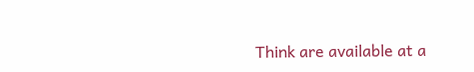Think are available at a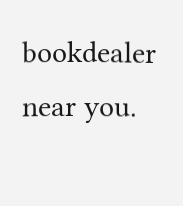bookdealer near you.